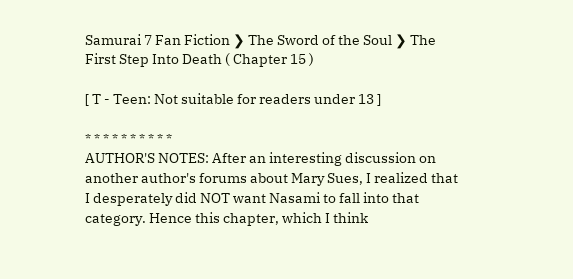Samurai 7 Fan Fiction ❯ The Sword of the Soul ❯ The First Step Into Death ( Chapter 15 )

[ T - Teen: Not suitable for readers under 13 ]

* * * * * * * * * *
AUTHOR'S NOTES: After an interesting discussion on another author's forums about Mary Sues, I realized that I desperately did NOT want Nasami to fall into that category. Hence this chapter, which I think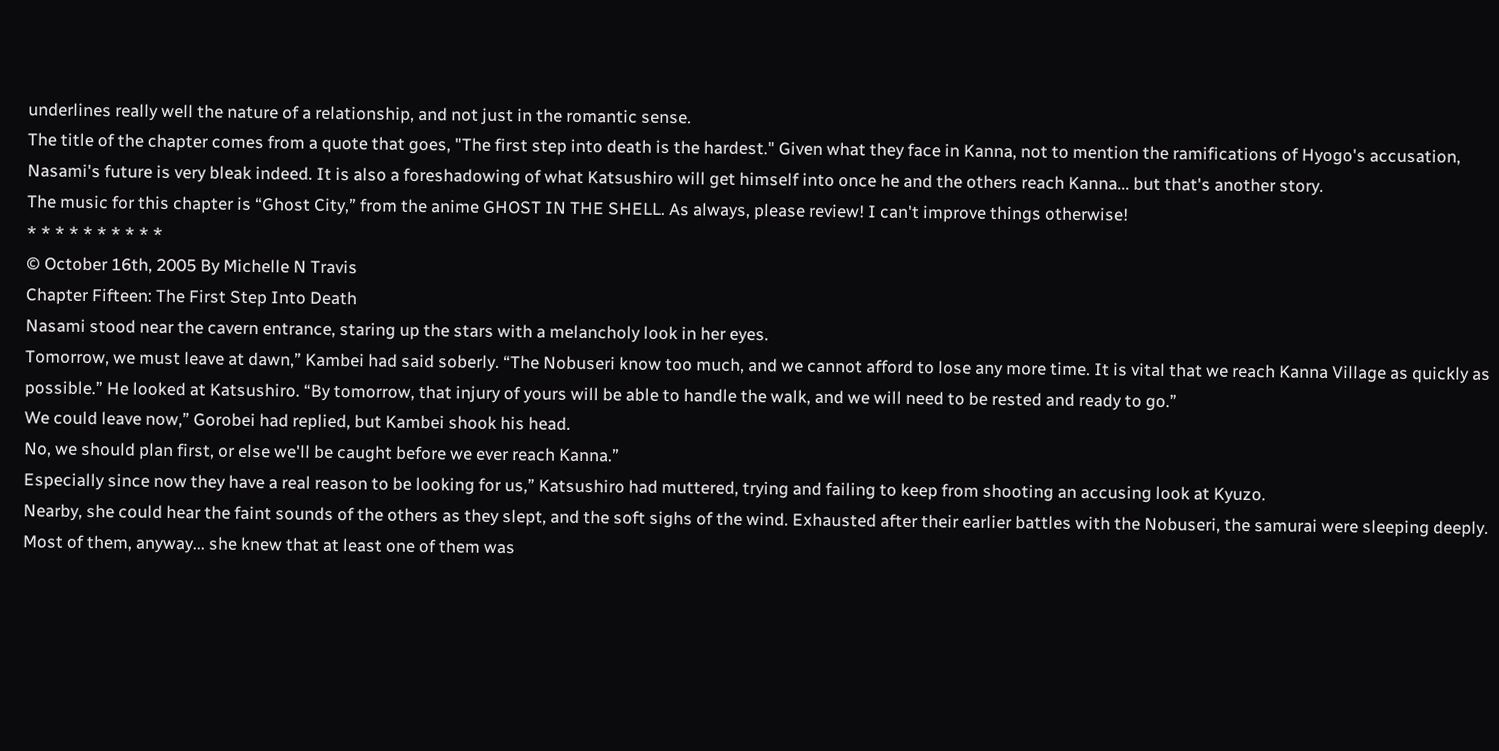underlines really well the nature of a relationship, and not just in the romantic sense.
The title of the chapter comes from a quote that goes, "The first step into death is the hardest." Given what they face in Kanna, not to mention the ramifications of Hyogo's accusation, Nasami's future is very bleak indeed. It is also a foreshadowing of what Katsushiro will get himself into once he and the others reach Kanna... but that's another story.
The music for this chapter is “Ghost City,” from the anime GHOST IN THE SHELL. As always, please review! I can't improve things otherwise!
* * * * * * * * * *
© October 16th, 2005 By Michelle N Travis
Chapter Fifteen: The First Step Into Death
Nasami stood near the cavern entrance, staring up the stars with a melancholy look in her eyes.
Tomorrow, we must leave at dawn,” Kambei had said soberly. “The Nobuseri know too much, and we cannot afford to lose any more time. It is vital that we reach Kanna Village as quickly as possible.” He looked at Katsushiro. “By tomorrow, that injury of yours will be able to handle the walk, and we will need to be rested and ready to go.”
We could leave now,” Gorobei had replied, but Kambei shook his head.
No, we should plan first, or else we'll be caught before we ever reach Kanna.”
Especially since now they have a real reason to be looking for us,” Katsushiro had muttered, trying and failing to keep from shooting an accusing look at Kyuzo.
Nearby, she could hear the faint sounds of the others as they slept, and the soft sighs of the wind. Exhausted after their earlier battles with the Nobuseri, the samurai were sleeping deeply. Most of them, anyway... she knew that at least one of them was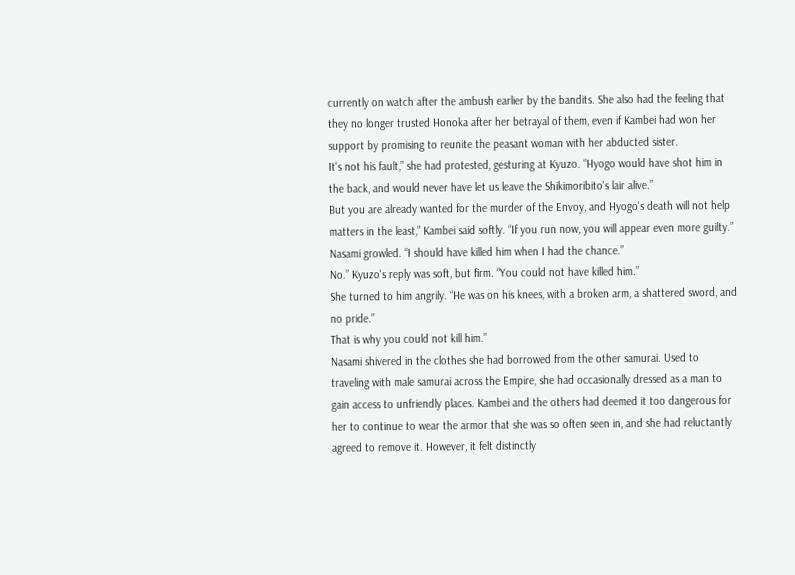currently on watch after the ambush earlier by the bandits. She also had the feeling that they no longer trusted Honoka after her betrayal of them, even if Kambei had won her support by promising to reunite the peasant woman with her abducted sister.
It's not his fault,” she had protested, gesturing at Kyuzo. “Hyogo would have shot him in the back, and would never have let us leave the Shikimoribito's lair alive.”
But you are already wanted for the murder of the Envoy, and Hyogo's death will not help matters in the least,” Kambei said softly. “If you run now, you will appear even more guilty.”
Nasami growled. “I should have killed him when I had the chance.”
No.” Kyuzo's reply was soft, but firm. “You could not have killed him.”
She turned to him angrily. “He was on his knees, with a broken arm, a shattered sword, and no pride.”
That is why you could not kill him.”
Nasami shivered in the clothes she had borrowed from the other samurai. Used to traveling with male samurai across the Empire, she had occasionally dressed as a man to gain access to unfriendly places. Kambei and the others had deemed it too dangerous for her to continue to wear the armor that she was so often seen in, and she had reluctantly agreed to remove it. However, it felt distinctly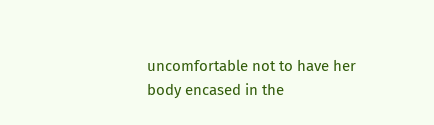uncomfortable not to have her body encased in the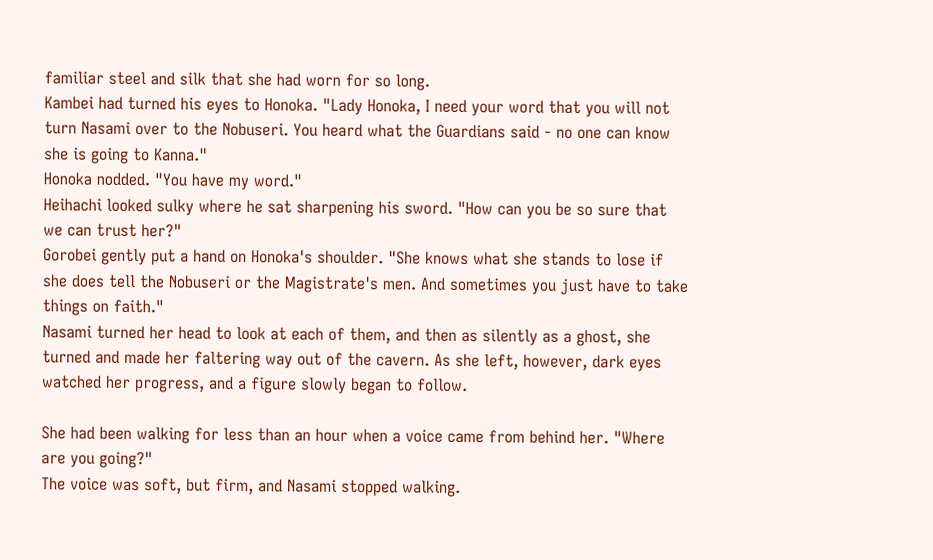familiar steel and silk that she had worn for so long.
Kambei had turned his eyes to Honoka. "Lady Honoka, I need your word that you will not turn Nasami over to the Nobuseri. You heard what the Guardians said - no one can know she is going to Kanna."
Honoka nodded. "You have my word."
Heihachi looked sulky where he sat sharpening his sword. "How can you be so sure that we can trust her?"
Gorobei gently put a hand on Honoka's shoulder. "She knows what she stands to lose if she does tell the Nobuseri or the Magistrate's men. And sometimes you just have to take things on faith."
Nasami turned her head to look at each of them, and then as silently as a ghost, she turned and made her faltering way out of the cavern. As she left, however, dark eyes watched her progress, and a figure slowly began to follow.

She had been walking for less than an hour when a voice came from behind her. "Where are you going?"
The voice was soft, but firm, and Nasami stopped walking.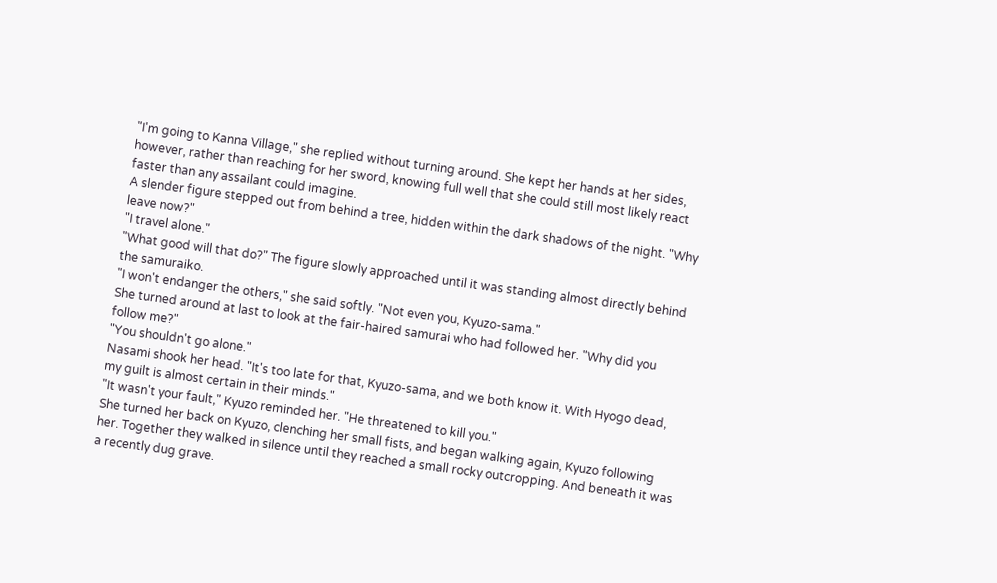"I'm going to Kanna Village," she replied without turning around. She kept her hands at her sides, however, rather than reaching for her sword, knowing full well that she could still most likely react faster than any assailant could imagine.
A slender figure stepped out from behind a tree, hidden within the dark shadows of the night. "Why leave now?"
"I travel alone."
"What good will that do?" The figure slowly approached until it was standing almost directly behind the samuraiko.
"I won't endanger the others," she said softly. "Not even you, Kyuzo-sama."
She turned around at last to look at the fair-haired samurai who had followed her. "Why did you follow me?"
"You shouldn't go alone."
Nasami shook her head. "It's too late for that, Kyuzo-sama, and we both know it. With Hyogo dead, my guilt is almost certain in their minds."
"It wasn't your fault," Kyuzo reminded her. "He threatened to kill you."
She turned her back on Kyuzo, clenching her small fists, and began walking again, Kyuzo following her. Together they walked in silence until they reached a small rocky outcropping. And beneath it was a recently dug grave.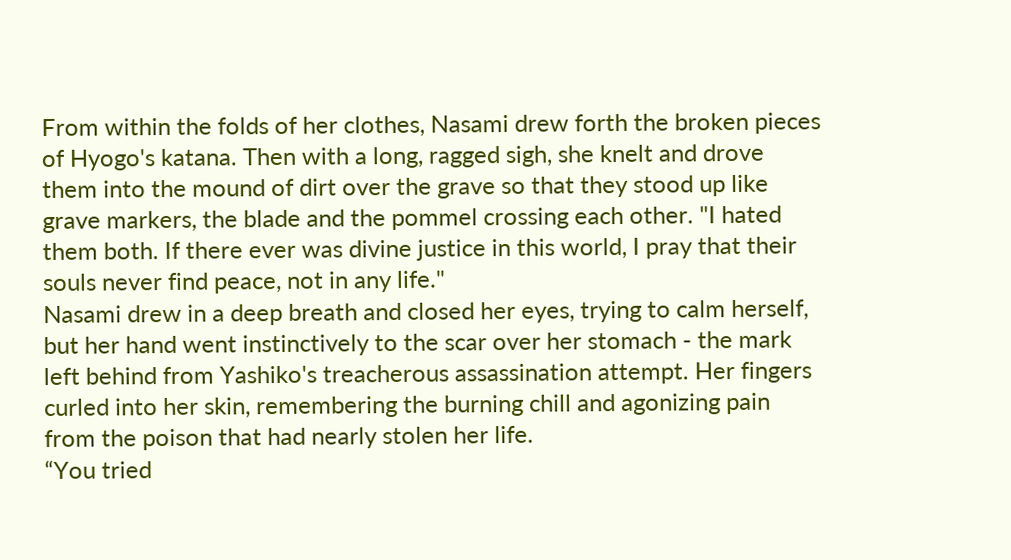From within the folds of her clothes, Nasami drew forth the broken pieces of Hyogo's katana. Then with a long, ragged sigh, she knelt and drove them into the mound of dirt over the grave so that they stood up like grave markers, the blade and the pommel crossing each other. "I hated them both. If there ever was divine justice in this world, I pray that their souls never find peace, not in any life."
Nasami drew in a deep breath and closed her eyes, trying to calm herself, but her hand went instinctively to the scar over her stomach - the mark left behind from Yashiko's treacherous assassination attempt. Her fingers curled into her skin, remembering the burning chill and agonizing pain from the poison that had nearly stolen her life.
“You tried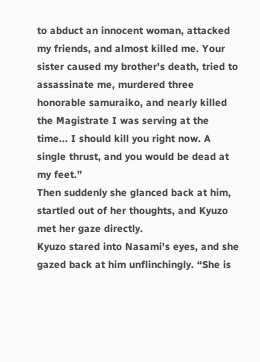to abduct an innocent woman, attacked my friends, and almost killed me. Your sister caused my brother's death, tried to assassinate me, murdered three honorable samuraiko, and nearly killed the Magistrate I was serving at the time... I should kill you right now. A single thrust, and you would be dead at my feet.”
Then suddenly she glanced back at him, startled out of her thoughts, and Kyuzo met her gaze directly.
Kyuzo stared into Nasami's eyes, and she gazed back at him unflinchingly. “She is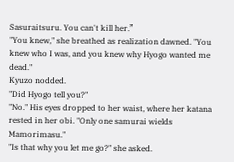Sasuraitsuru. You can't kill her.”
"You knew," she breathed as realization dawned. "You knew who I was, and you knew why Hyogo wanted me dead."
Kyuzo nodded.
"Did Hyogo tell you?"
"No." His eyes dropped to her waist, where her katana rested in her obi. "Only one samurai wields Mamorimasu."
"Is that why you let me go?" she asked.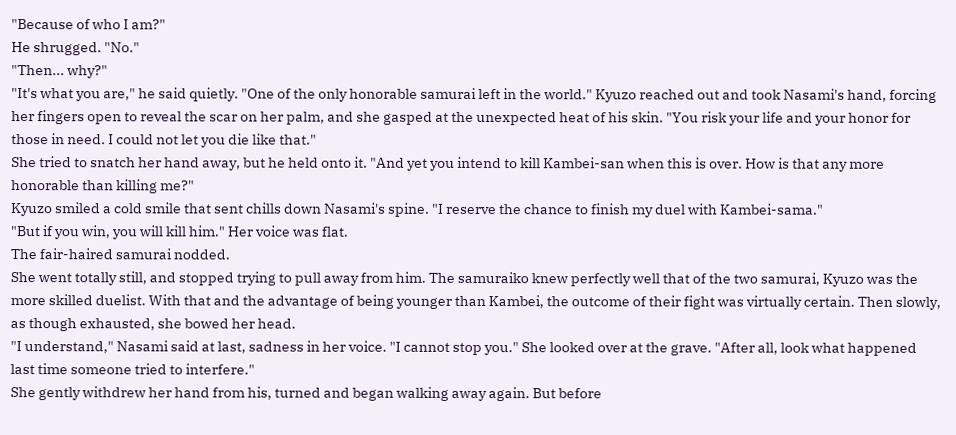"Because of who I am?"
He shrugged. "No."
"Then... why?"
"It's what you are," he said quietly. "One of the only honorable samurai left in the world." Kyuzo reached out and took Nasami's hand, forcing her fingers open to reveal the scar on her palm, and she gasped at the unexpected heat of his skin. "You risk your life and your honor for those in need. I could not let you die like that."
She tried to snatch her hand away, but he held onto it. "And yet you intend to kill Kambei-san when this is over. How is that any more honorable than killing me?"
Kyuzo smiled a cold smile that sent chills down Nasami's spine. "I reserve the chance to finish my duel with Kambei-sama."
"But if you win, you will kill him." Her voice was flat.
The fair-haired samurai nodded.
She went totally still, and stopped trying to pull away from him. The samuraiko knew perfectly well that of the two samurai, Kyuzo was the more skilled duelist. With that and the advantage of being younger than Kambei, the outcome of their fight was virtually certain. Then slowly, as though exhausted, she bowed her head.
"I understand," Nasami said at last, sadness in her voice. "I cannot stop you." She looked over at the grave. "After all, look what happened last time someone tried to interfere."
She gently withdrew her hand from his, turned and began walking away again. But before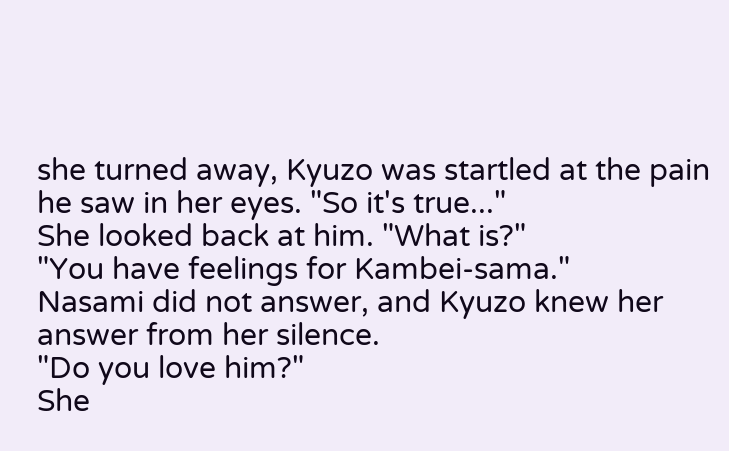she turned away, Kyuzo was startled at the pain he saw in her eyes. "So it's true..."
She looked back at him. "What is?"
"You have feelings for Kambei-sama."
Nasami did not answer, and Kyuzo knew her answer from her silence.
"Do you love him?"
She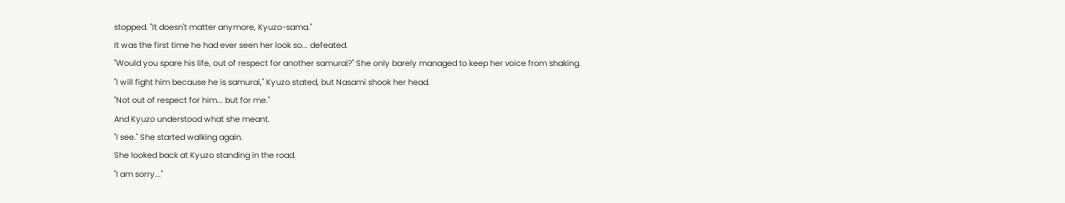stopped. "It doesn't matter anymore, Kyuzo-sama."
It was the first time he had ever seen her look so... defeated.
"Would you spare his life, out of respect for another samurai?" She only barely managed to keep her voice from shaking.
"I will fight him because he is samurai," Kyuzo stated, but Nasami shook her head.
"Not out of respect for him... but for me."
And Kyuzo understood what she meant.
"I see." She started walking again.
She looked back at Kyuzo standing in the road.
"I am sorry..."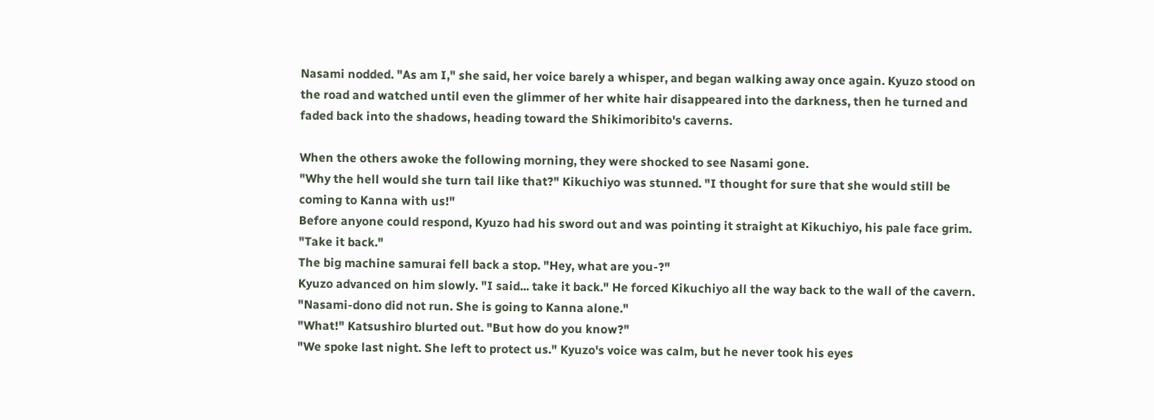Nasami nodded. "As am I," she said, her voice barely a whisper, and began walking away once again. Kyuzo stood on the road and watched until even the glimmer of her white hair disappeared into the darkness, then he turned and faded back into the shadows, heading toward the Shikimoribito's caverns.

When the others awoke the following morning, they were shocked to see Nasami gone.
"Why the hell would she turn tail like that?" Kikuchiyo was stunned. "I thought for sure that she would still be coming to Kanna with us!"
Before anyone could respond, Kyuzo had his sword out and was pointing it straight at Kikuchiyo, his pale face grim.
"Take it back."
The big machine samurai fell back a stop. "Hey, what are you-?"
Kyuzo advanced on him slowly. "I said... take it back." He forced Kikuchiyo all the way back to the wall of the cavern.
"Nasami-dono did not run. She is going to Kanna alone."
"What!" Katsushiro blurted out. "But how do you know?"
"We spoke last night. She left to protect us." Kyuzo's voice was calm, but he never took his eyes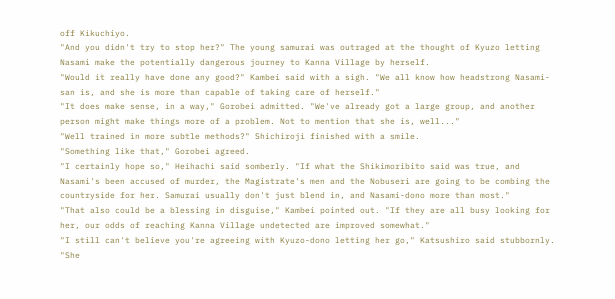off Kikuchiyo.
"And you didn't try to stop her?" The young samurai was outraged at the thought of Kyuzo letting Nasami make the potentially dangerous journey to Kanna Village by herself.
"Would it really have done any good?" Kambei said with a sigh. "We all know how headstrong Nasami-san is, and she is more than capable of taking care of herself."
"It does make sense, in a way," Gorobei admitted. "We've already got a large group, and another person might make things more of a problem. Not to mention that she is, well..."
"Well trained in more subtle methods?" Shichiroji finished with a smile.
"Something like that," Gorobei agreed.
"I certainly hope so," Heihachi said somberly. "If what the Shikimoribito said was true, and Nasami's been accused of murder, the Magistrate's men and the Nobuseri are going to be combing the countryside for her. Samurai usually don't just blend in, and Nasami-dono more than most."
"That also could be a blessing in disguise," Kambei pointed out. "If they are all busy looking for her, our odds of reaching Kanna Village undetected are improved somewhat."
"I still can't believe you're agreeing with Kyuzo-dono letting her go," Katsushiro said stubbornly. "She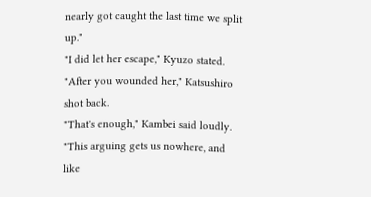nearly got caught the last time we split up."
"I did let her escape," Kyuzo stated.
"After you wounded her," Katsushiro shot back.
"That's enough," Kambei said loudly. "This arguing gets us nowhere, and like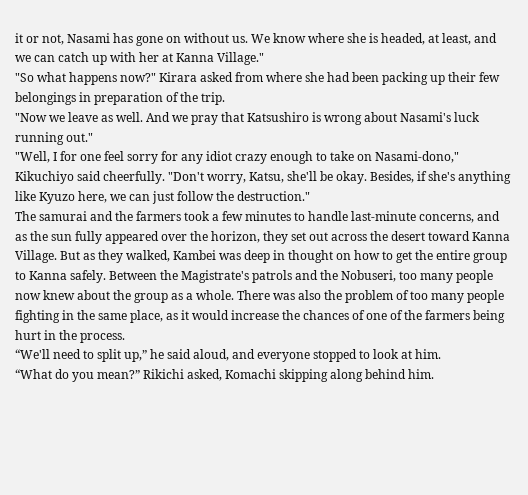it or not, Nasami has gone on without us. We know where she is headed, at least, and we can catch up with her at Kanna Village."
"So what happens now?" Kirara asked from where she had been packing up their few belongings in preparation of the trip.
"Now we leave as well. And we pray that Katsushiro is wrong about Nasami's luck running out."
"Well, I for one feel sorry for any idiot crazy enough to take on Nasami-dono," Kikuchiyo said cheerfully. "Don't worry, Katsu, she'll be okay. Besides, if she's anything like Kyuzo here, we can just follow the destruction."
The samurai and the farmers took a few minutes to handle last-minute concerns, and as the sun fully appeared over the horizon, they set out across the desert toward Kanna Village. But as they walked, Kambei was deep in thought on how to get the entire group to Kanna safely. Between the Magistrate's patrols and the Nobuseri, too many people now knew about the group as a whole. There was also the problem of too many people fighting in the same place, as it would increase the chances of one of the farmers being hurt in the process.
“We'll need to split up,” he said aloud, and everyone stopped to look at him.
“What do you mean?” Rikichi asked, Komachi skipping along behind him.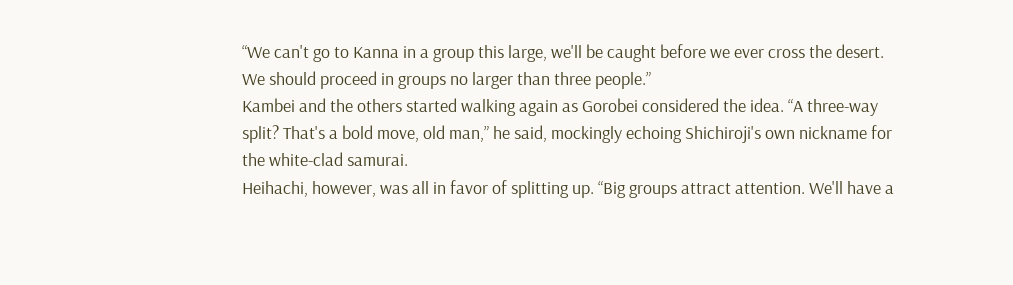“We can't go to Kanna in a group this large, we'll be caught before we ever cross the desert. We should proceed in groups no larger than three people.”
Kambei and the others started walking again as Gorobei considered the idea. “A three-way split? That's a bold move, old man,” he said, mockingly echoing Shichiroji's own nickname for the white-clad samurai.
Heihachi, however, was all in favor of splitting up. “Big groups attract attention. We'll have a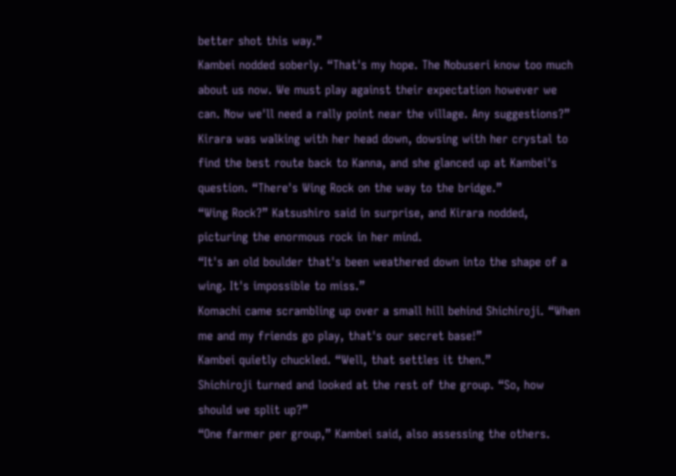better shot this way.”
Kambei nodded soberly. “That's my hope. The Nobuseri know too much about us now. We must play against their expectation however we can. Now we'll need a rally point near the village. Any suggestions?”
Kirara was walking with her head down, dowsing with her crystal to find the best route back to Kanna, and she glanced up at Kambei's question. “There's Wing Rock on the way to the bridge.”
“Wing Rock?” Katsushiro said in surprise, and Kirara nodded, picturing the enormous rock in her mind.
“It's an old boulder that's been weathered down into the shape of a wing. It's impossible to miss.”
Komachi came scrambling up over a small hill behind Shichiroji. “When me and my friends go play, that's our secret base!”
Kambei quietly chuckled. “Well, that settles it then.”
Shichiroji turned and looked at the rest of the group. “So, how should we split up?”
“One farmer per group,” Kambei said, also assessing the others.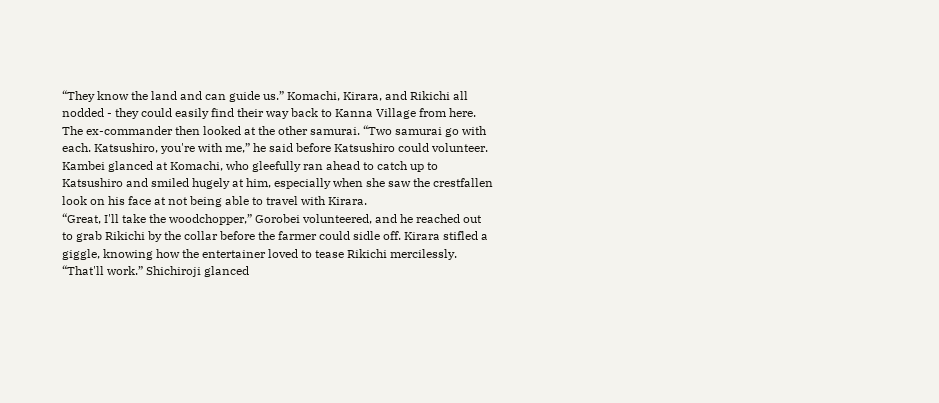“They know the land and can guide us.” Komachi, Kirara, and Rikichi all nodded - they could easily find their way back to Kanna Village from here. The ex-commander then looked at the other samurai. “Two samurai go with each. Katsushiro, you're with me,” he said before Katsushiro could volunteer. Kambei glanced at Komachi, who gleefully ran ahead to catch up to Katsushiro and smiled hugely at him, especially when she saw the crestfallen look on his face at not being able to travel with Kirara.
“Great, I'll take the woodchopper,” Gorobei volunteered, and he reached out to grab Rikichi by the collar before the farmer could sidle off. Kirara stifled a giggle, knowing how the entertainer loved to tease Rikichi mercilessly.
“That'll work.” Shichiroji glanced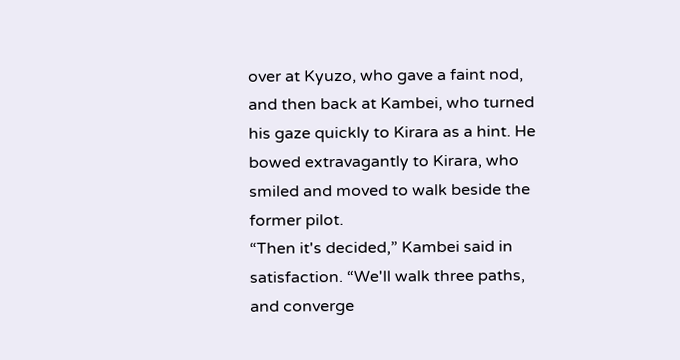over at Kyuzo, who gave a faint nod, and then back at Kambei, who turned his gaze quickly to Kirara as a hint. He bowed extravagantly to Kirara, who smiled and moved to walk beside the former pilot.
“Then it's decided,” Kambei said in satisfaction. “We'll walk three paths, and converge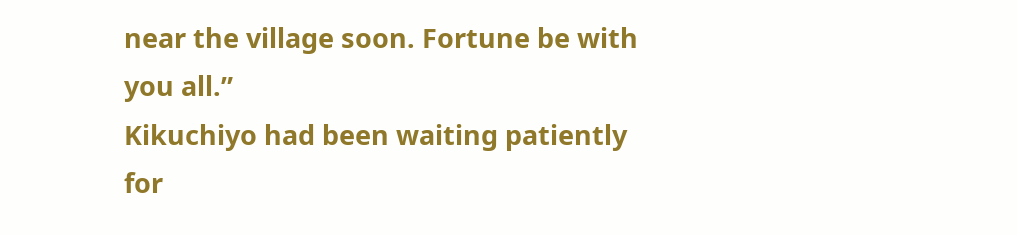near the village soon. Fortune be with you all.”
Kikuchiyo had been waiting patiently for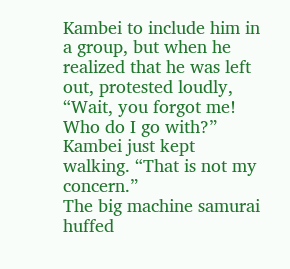Kambei to include him in a group, but when he realized that he was left out, protested loudly, “Wait, you forgot me! Who do I go with?”
Kambei just kept walking. “That is not my concern.”
The big machine samurai huffed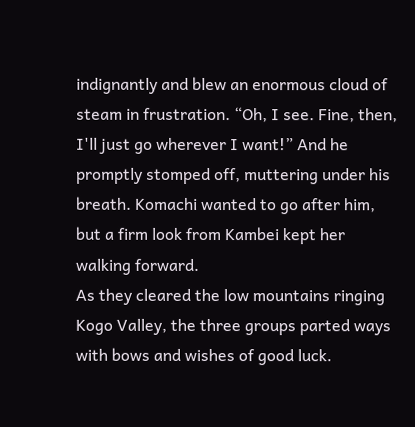indignantly and blew an enormous cloud of steam in frustration. “Oh, I see. Fine, then, I'll just go wherever I want!” And he promptly stomped off, muttering under his breath. Komachi wanted to go after him, but a firm look from Kambei kept her walking forward.
As they cleared the low mountains ringing Kogo Valley, the three groups parted ways with bows and wishes of good luck.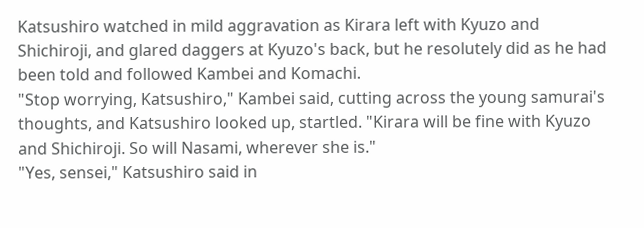Katsushiro watched in mild aggravation as Kirara left with Kyuzo and Shichiroji, and glared daggers at Kyuzo's back, but he resolutely did as he had been told and followed Kambei and Komachi.
"Stop worrying, Katsushiro," Kambei said, cutting across the young samurai's thoughts, and Katsushiro looked up, startled. "Kirara will be fine with Kyuzo and Shichiroji. So will Nasami, wherever she is."
"Yes, sensei," Katsushiro said in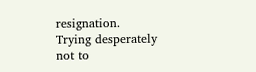resignation.
Trying desperately not to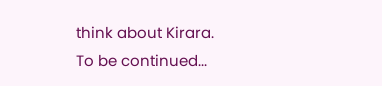think about Kirara.
To be continued...